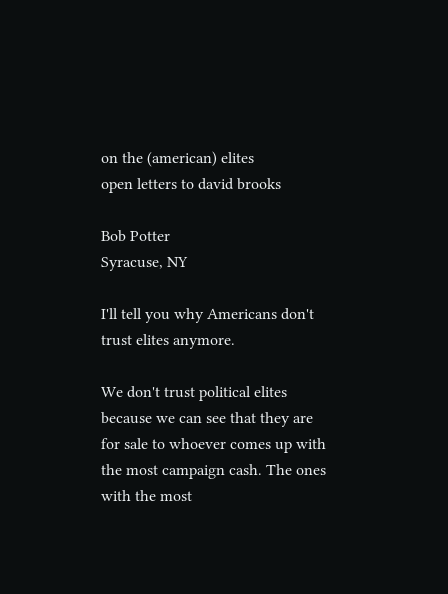on the (american) elites
open letters to david brooks

Bob Potter
Syracuse, NY

I'll tell you why Americans don't trust elites anymore.

We don't trust political elites because we can see that they are for sale to whoever comes up with the most campaign cash. The ones with the most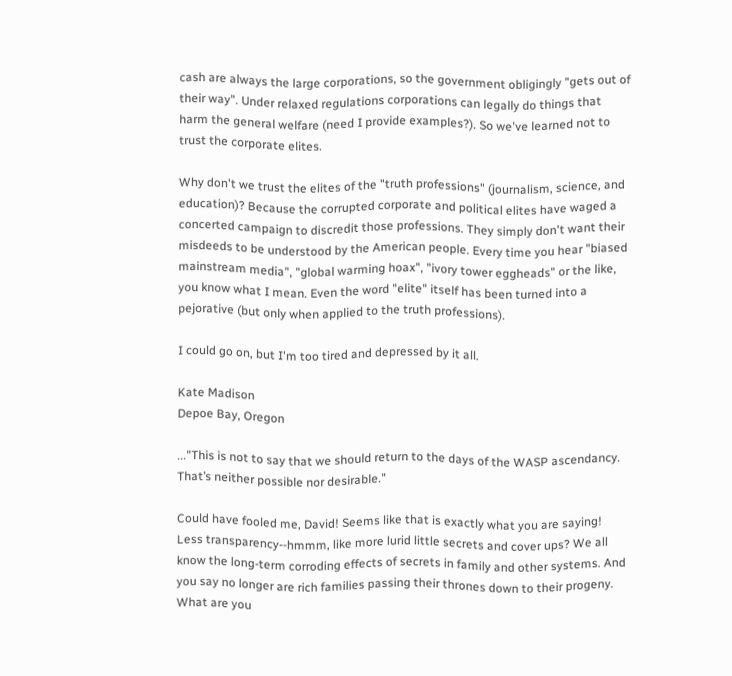cash are always the large corporations, so the government obligingly "gets out of their way". Under relaxed regulations corporations can legally do things that harm the general welfare (need I provide examples?). So we've learned not to trust the corporate elites.

Why don't we trust the elites of the "truth professions" (journalism, science, and education)? Because the corrupted corporate and political elites have waged a concerted campaign to discredit those professions. They simply don't want their misdeeds to be understood by the American people. Every time you hear "biased mainstream media", "global warming hoax", "ivory tower eggheads" or the like, you know what I mean. Even the word "elite" itself has been turned into a pejorative (but only when applied to the truth professions).

I could go on, but I'm too tired and depressed by it all.

Kate Madison
Depoe Bay, Oregon

..."This is not to say that we should return to the days of the WASP ascendancy. That’s neither possible nor desirable."

Could have fooled me, David! Seems like that is exactly what you are saying! Less transparency--hmmm, like more lurid little secrets and cover ups? We all know the long-term corroding effects of secrets in family and other systems. And you say no longer are rich families passing their thrones down to their progeny. What are you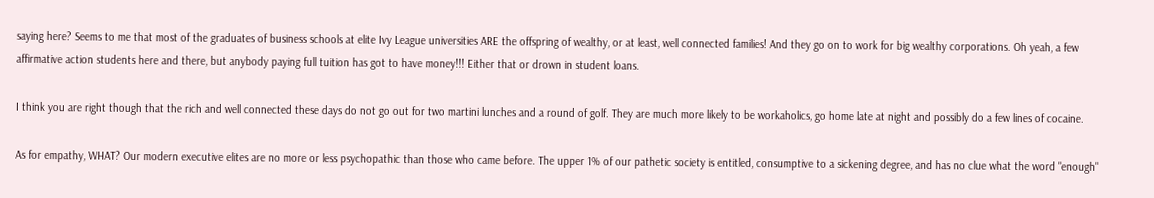saying here? Seems to me that most of the graduates of business schools at elite Ivy League universities ARE the offspring of wealthy, or at least, well connected families! And they go on to work for big wealthy corporations. Oh yeah, a few affirmative action students here and there, but anybody paying full tuition has got to have money!!! Either that or drown in student loans.

I think you are right though that the rich and well connected these days do not go out for two martini lunches and a round of golf. They are much more likely to be workaholics, go home late at night and possibly do a few lines of cocaine.

As for empathy, WHAT? Our modern executive elites are no more or less psychopathic than those who came before. The upper 1% of our pathetic society is entitled, consumptive to a sickening degree, and has no clue what the word "enough"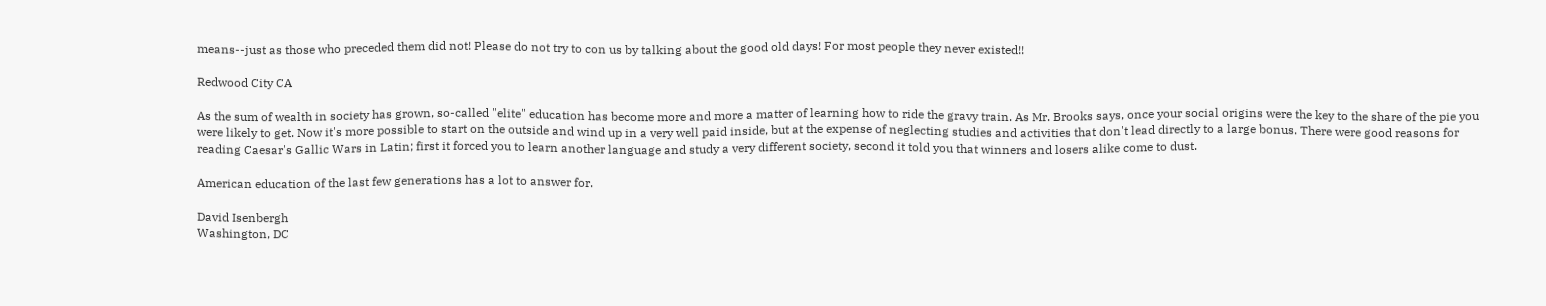means--just as those who preceded them did not! Please do not try to con us by talking about the good old days! For most people they never existed!!

Redwood City CA

As the sum of wealth in society has grown, so-called "elite" education has become more and more a matter of learning how to ride the gravy train. As Mr. Brooks says, once your social origins were the key to the share of the pie you were likely to get. Now it's more possible to start on the outside and wind up in a very well paid inside, but at the expense of neglecting studies and activities that don't lead directly to a large bonus. There were good reasons for reading Caesar's Gallic Wars in Latin; first it forced you to learn another language and study a very different society, second it told you that winners and losers alike come to dust.

American education of the last few generations has a lot to answer for.

David Isenbergh
Washington, DC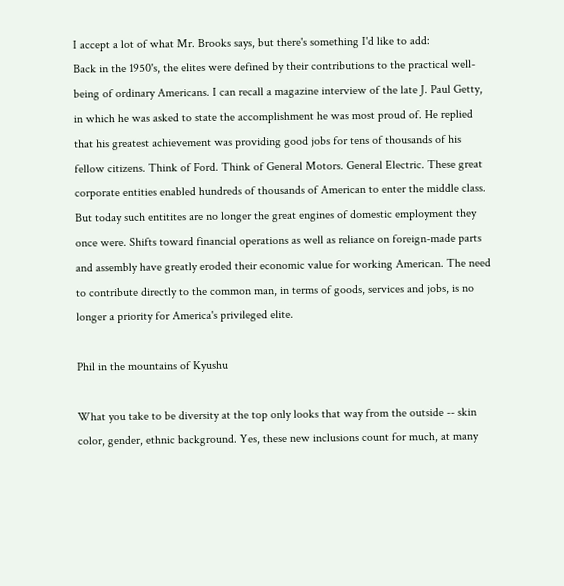I accept a lot of what Mr. Brooks says, but there's something I'd like to add:
Back in the 1950's, the elites were defined by their contributions to the practical well-being of ordinary Americans. I can recall a magazine interview of the late J. Paul Getty, in which he was asked to state the accomplishment he was most proud of. He replied that his greatest achievement was providing good jobs for tens of thousands of his fellow citizens. Think of Ford. Think of General Motors. General Electric. These great corporate entities enabled hundreds of thousands of American to enter the middle class. But today such entitites are no longer the great engines of domestic employment they once were. Shifts toward financial operations as well as reliance on foreign-made parts and assembly have greatly eroded their economic value for working American. The need to contribute directly to the common man, in terms of goods, services and jobs, is no longer a priority for America's privileged elite.

Phil in the mountains of Kyushu

What you take to be diversity at the top only looks that way from the outside -- skin color, gender, ethnic background. Yes, these new inclusions count for much, at many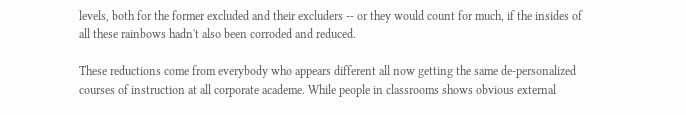levels, both for the former excluded and their excluders -- or they would count for much, if the insides of all these rainbows hadn't also been corroded and reduced.

These reductions come from everybody who appears different all now getting the same de-personalized courses of instruction at all corporate academe. While people in classrooms shows obvious external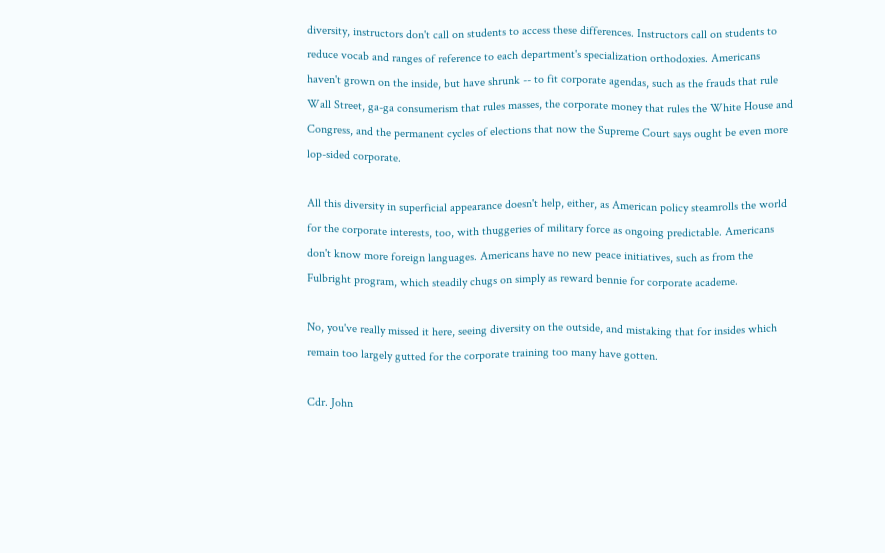diversity, instructors don't call on students to access these differences. Instructors call on students to reduce vocab and ranges of reference to each department's specialization orthodoxies. Americans haven't grown on the inside, but have shrunk -- to fit corporate agendas, such as the frauds that rule Wall Street, ga-ga consumerism that rules masses, the corporate money that rules the White House and Congress, and the permanent cycles of elections that now the Supreme Court says ought be even more lop-sided corporate.

All this diversity in superficial appearance doesn't help, either, as American policy steamrolls the world for the corporate interests, too, with thuggeries of military force as ongoing predictable. Americans don't know more foreign languages. Americans have no new peace initiatives, such as from the Fulbright program, which steadily chugs on simply as reward bennie for corporate academe.

No, you've really missed it here, seeing diversity on the outside, and mistaking that for insides which remain too largely gutted for the corporate training too many have gotten.

Cdr. John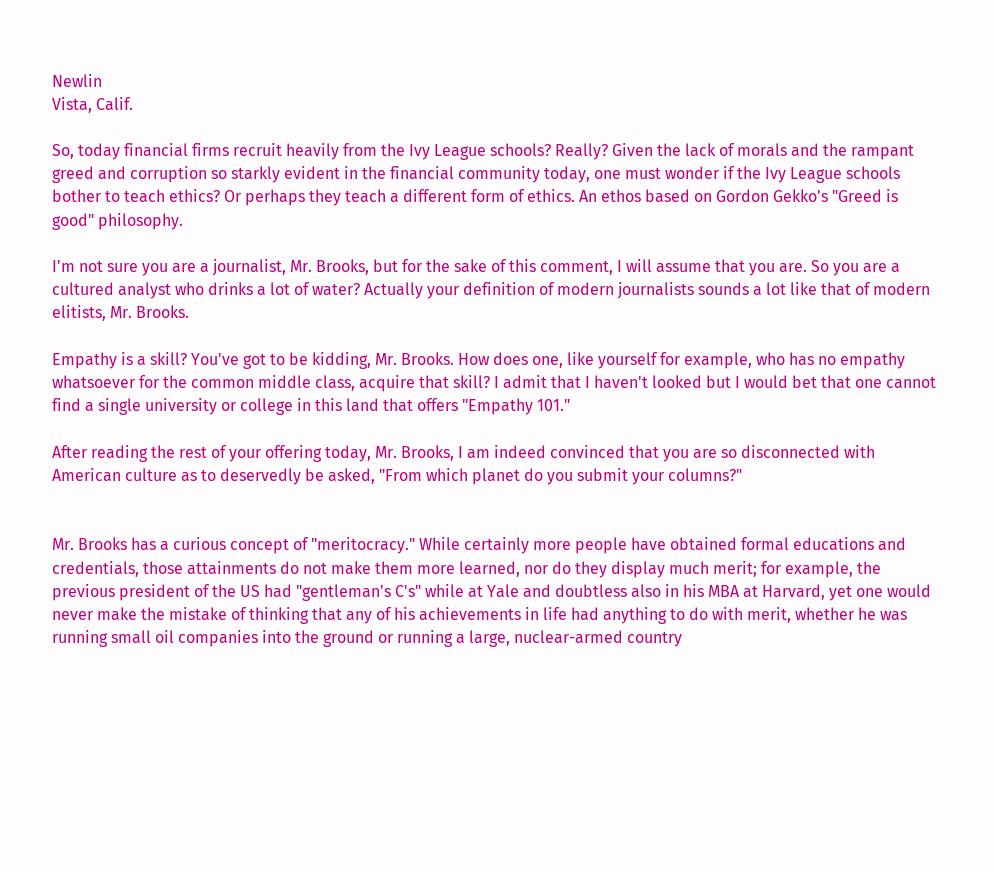Newlin
Vista, Calif.

So, today financial firms recruit heavily from the Ivy League schools? Really? Given the lack of morals and the rampant greed and corruption so starkly evident in the financial community today, one must wonder if the Ivy League schools bother to teach ethics? Or perhaps they teach a different form of ethics. An ethos based on Gordon Gekko's "Greed is good" philosophy.

I'm not sure you are a journalist, Mr. Brooks, but for the sake of this comment, I will assume that you are. So you are a cultured analyst who drinks a lot of water? Actually your definition of modern journalists sounds a lot like that of modern elitists, Mr. Brooks.

Empathy is a skill? You've got to be kidding, Mr. Brooks. How does one, like yourself for example, who has no empathy whatsoever for the common middle class, acquire that skill? I admit that I haven't looked but I would bet that one cannot find a single university or college in this land that offers "Empathy 101."

After reading the rest of your offering today, Mr. Brooks, I am indeed convinced that you are so disconnected with American culture as to deservedly be asked, "From which planet do you submit your columns?"


Mr. Brooks has a curious concept of "meritocracy." While certainly more people have obtained formal educations and credentials, those attainments do not make them more learned, nor do they display much merit; for example, the previous president of the US had "gentleman's C's" while at Yale and doubtless also in his MBA at Harvard, yet one would never make the mistake of thinking that any of his achievements in life had anything to do with merit, whether he was running small oil companies into the ground or running a large, nuclear-armed country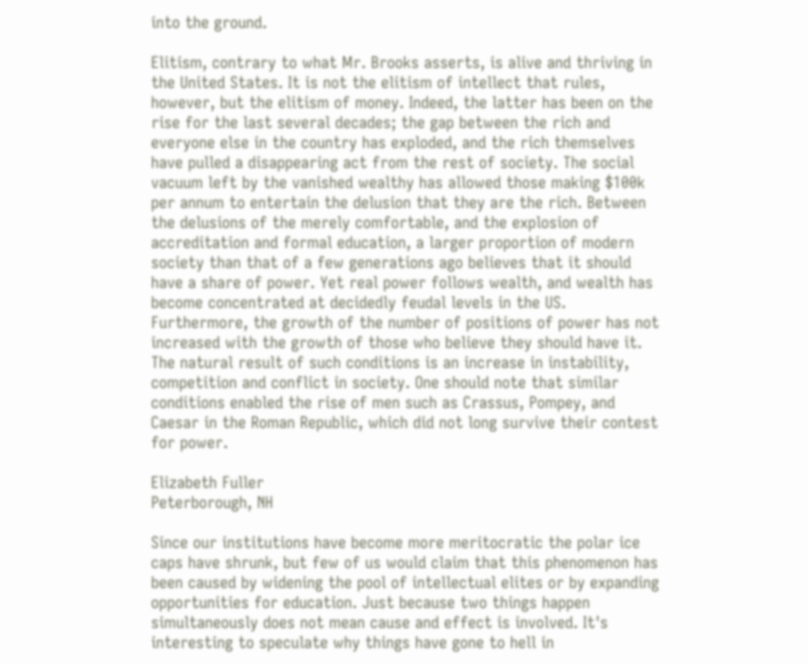into the ground.

Elitism, contrary to what Mr. Brooks asserts, is alive and thriving in the United States. It is not the elitism of intellect that rules, however, but the elitism of money. Indeed, the latter has been on the rise for the last several decades; the gap between the rich and everyone else in the country has exploded, and the rich themselves have pulled a disappearing act from the rest of society. The social vacuum left by the vanished wealthy has allowed those making $100k per annum to entertain the delusion that they are the rich. Between the delusions of the merely comfortable, and the explosion of accreditation and formal education, a larger proportion of modern society than that of a few generations ago believes that it should have a share of power. Yet real power follows wealth, and wealth has become concentrated at decidedly feudal levels in the US. Furthermore, the growth of the number of positions of power has not increased with the growth of those who believe they should have it. The natural result of such conditions is an increase in instability, competition and conflict in society. One should note that similar conditions enabled the rise of men such as Crassus, Pompey, and Caesar in the Roman Republic, which did not long survive their contest for power.

Elizabeth Fuller
Peterborough, NH

Since our institutions have become more meritocratic the polar ice caps have shrunk, but few of us would claim that this phenomenon has been caused by widening the pool of intellectual elites or by expanding opportunities for education. Just because two things happen simultaneously does not mean cause and effect is involved. It's interesting to speculate why things have gone to hell in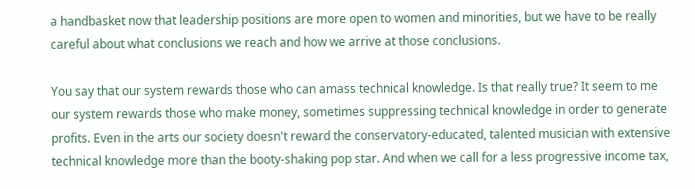a handbasket now that leadership positions are more open to women and minorities, but we have to be really careful about what conclusions we reach and how we arrive at those conclusions.

You say that our system rewards those who can amass technical knowledge. Is that really true? It seem to me our system rewards those who make money, sometimes suppressing technical knowledge in order to generate profits. Even in the arts our society doesn't reward the conservatory-educated, talented musician with extensive technical knowledge more than the booty-shaking pop star. And when we call for a less progressive income tax,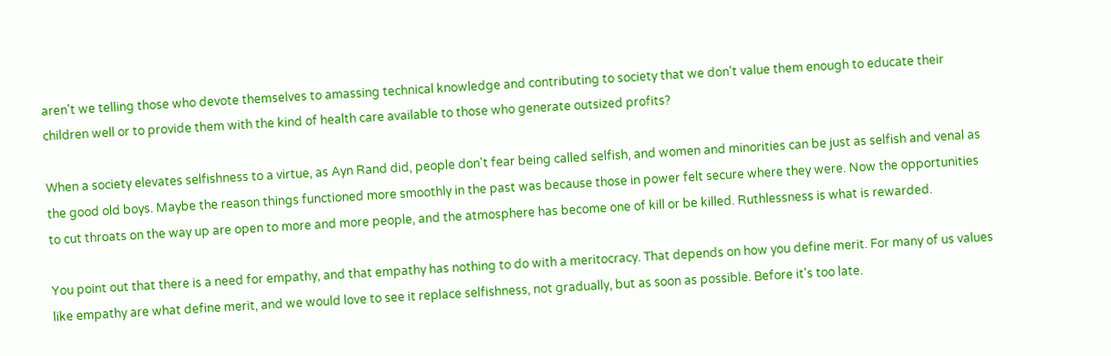aren't we telling those who devote themselves to amassing technical knowledge and contributing to society that we don't value them enough to educate their children well or to provide them with the kind of health care available to those who generate outsized profits?

When a society elevates selfishness to a virtue, as Ayn Rand did, people don't fear being called selfish, and women and minorities can be just as selfish and venal as the good old boys. Maybe the reason things functioned more smoothly in the past was because those in power felt secure where they were. Now the opportunities to cut throats on the way up are open to more and more people, and the atmosphere has become one of kill or be killed. Ruthlessness is what is rewarded.

You point out that there is a need for empathy, and that empathy has nothing to do with a meritocracy. That depends on how you define merit. For many of us values like empathy are what define merit, and we would love to see it replace selfishness, not gradually, but as soon as possible. Before it's too late.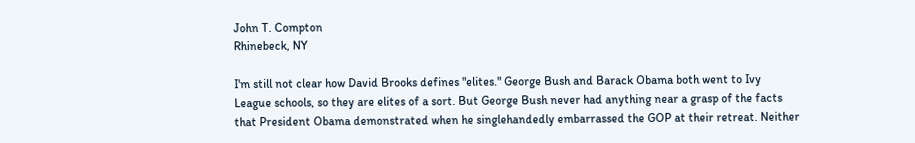John T. Compton
Rhinebeck, NY

I'm still not clear how David Brooks defines "elites." George Bush and Barack Obama both went to Ivy League schools, so they are elites of a sort. But George Bush never had anything near a grasp of the facts that President Obama demonstrated when he singlehandedly embarrassed the GOP at their retreat. Neither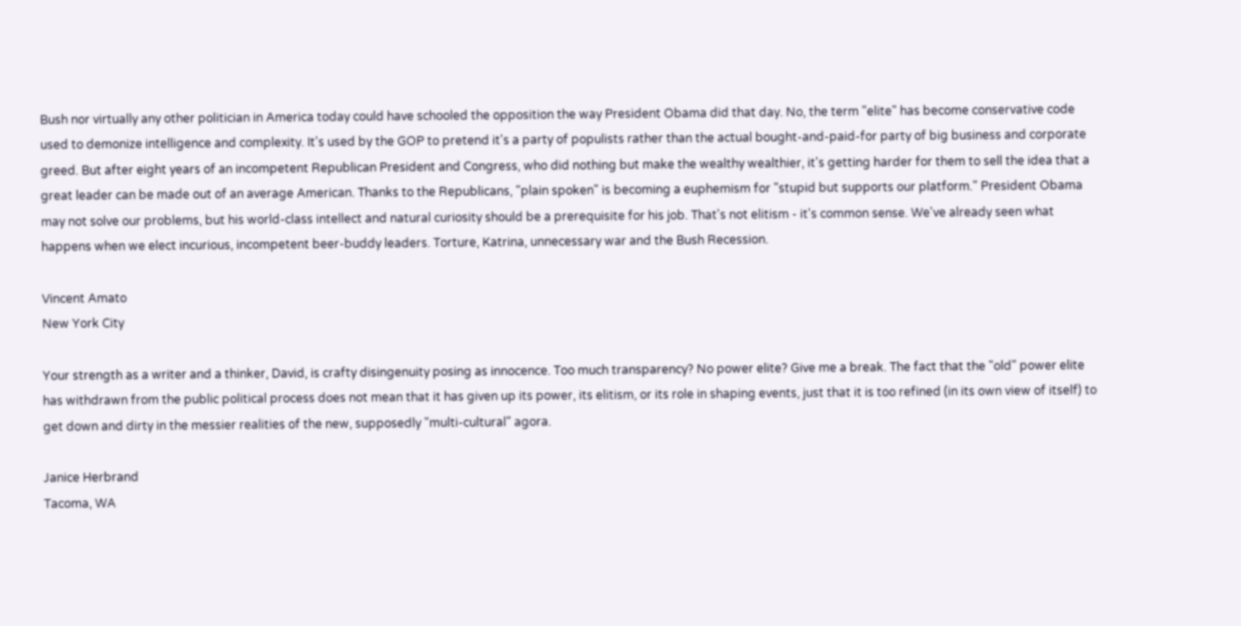Bush nor virtually any other politician in America today could have schooled the opposition the way President Obama did that day. No, the term "elite" has become conservative code used to demonize intelligence and complexity. It's used by the GOP to pretend it's a party of populists rather than the actual bought-and-paid-for party of big business and corporate greed. But after eight years of an incompetent Republican President and Congress, who did nothing but make the wealthy wealthier, it's getting harder for them to sell the idea that a great leader can be made out of an average American. Thanks to the Republicans, "plain spoken" is becoming a euphemism for "stupid but supports our platform." President Obama may not solve our problems, but his world-class intellect and natural curiosity should be a prerequisite for his job. That's not elitism - it's common sense. We've already seen what happens when we elect incurious, incompetent beer-buddy leaders. Torture, Katrina, unnecessary war and the Bush Recession.

Vincent Amato
New York City

Your strength as a writer and a thinker, David, is crafty disingenuity posing as innocence. Too much transparency? No power elite? Give me a break. The fact that the "old" power elite has withdrawn from the public political process does not mean that it has given up its power, its elitism, or its role in shaping events, just that it is too refined (in its own view of itself) to get down and dirty in the messier realities of the new, supposedly "multi-cultural" agora.

Janice Herbrand
Tacoma, WA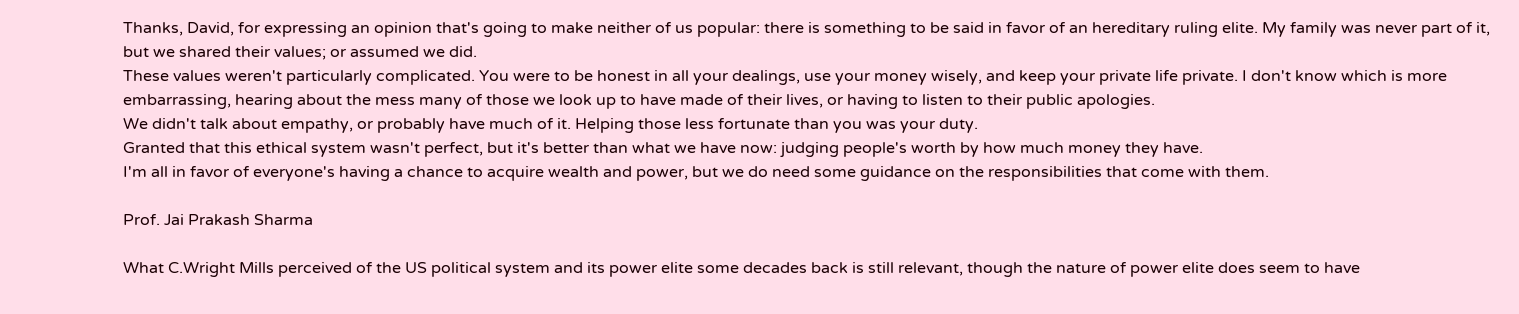Thanks, David, for expressing an opinion that's going to make neither of us popular: there is something to be said in favor of an hereditary ruling elite. My family was never part of it, but we shared their values; or assumed we did.
These values weren't particularly complicated. You were to be honest in all your dealings, use your money wisely, and keep your private life private. I don't know which is more embarrassing, hearing about the mess many of those we look up to have made of their lives, or having to listen to their public apologies.
We didn't talk about empathy, or probably have much of it. Helping those less fortunate than you was your duty.
Granted that this ethical system wasn't perfect, but it's better than what we have now: judging people's worth by how much money they have.
I'm all in favor of everyone's having a chance to acquire wealth and power, but we do need some guidance on the responsibilities that come with them.

Prof. Jai Prakash Sharma

What C.Wright Mills perceived of the US political system and its power elite some decades back is still relevant, though the nature of power elite does seem to have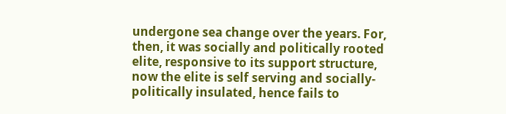undergone sea change over the years. For, then, it was socially and politically rooted elite, responsive to its support structure, now the elite is self serving and socially-politically insulated, hence fails to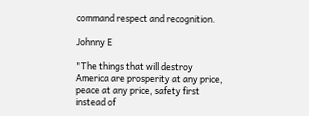command respect and recognition.

Johnny E

"The things that will destroy America are prosperity at any price,
peace at any price, safety first instead of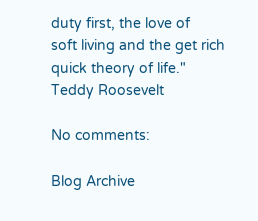duty first, the love of
soft living and the get rich quick theory of life." Teddy Roosevelt

No comments:

Blog Archive